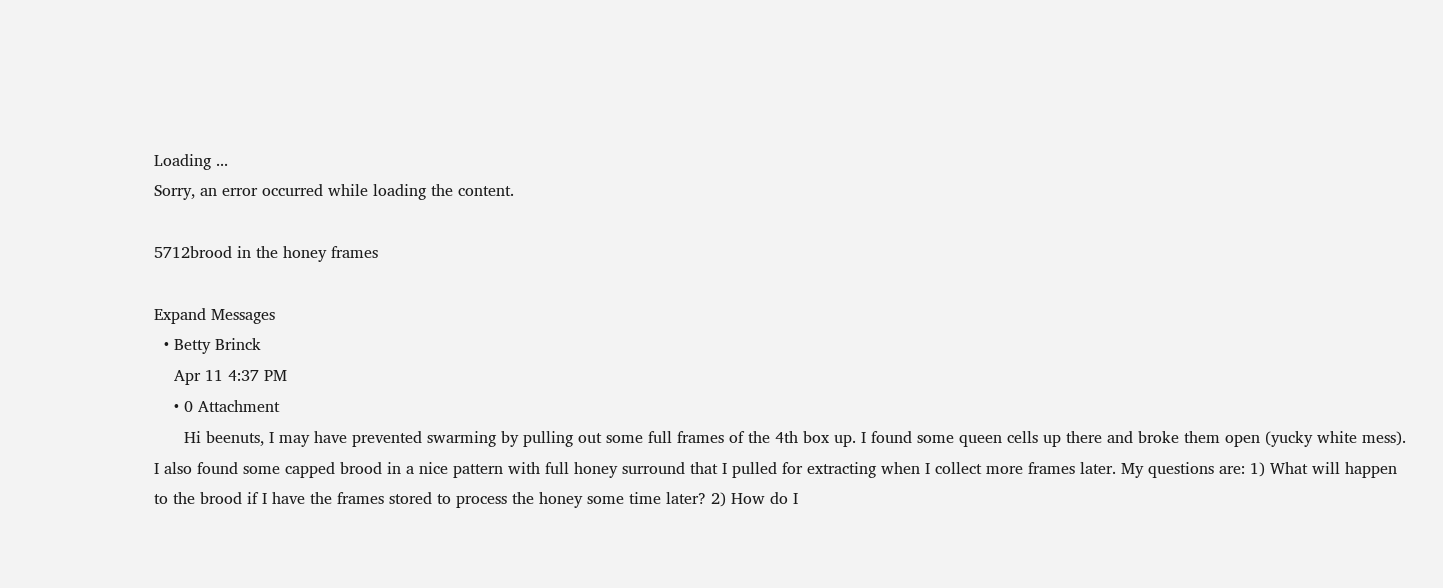Loading ...
Sorry, an error occurred while loading the content.

5712brood in the honey frames

Expand Messages
  • Betty Brinck
    Apr 11 4:37 PM
    • 0 Attachment
      Hi beenuts, I may have prevented swarming by pulling out some full frames of the 4th box up. I found some queen cells up there and broke them open (yucky white mess). I also found some capped brood in a nice pattern with full honey surround that I pulled for extracting when I collect more frames later. My questions are: 1) What will happen to the brood if I have the frames stored to process the honey some time later? 2) How do I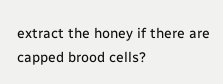extract the honey if there are capped brood cells?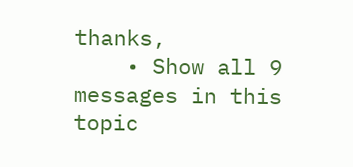thanks,
    • Show all 9 messages in this topic